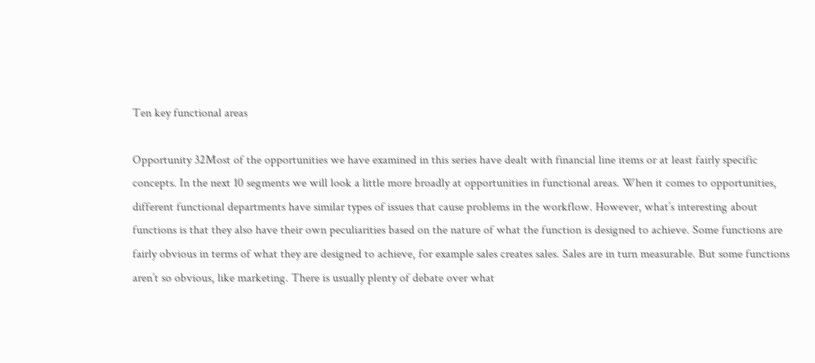Ten key functional areas

Opportunity 32Most of the opportunities we have examined in this series have dealt with financial line items or at least fairly specific concepts. In the next 10 segments we will look a little more broadly at opportunities in functional areas. When it comes to opportunities, different functional departments have similar types of issues that cause problems in the workflow. However, what’s interesting about functions is that they also have their own peculiarities based on the nature of what the function is designed to achieve. Some functions are fairly obvious in terms of what they are designed to achieve, for example sales creates sales. Sales are in turn measurable. But some functions aren’t so obvious, like marketing. There is usually plenty of debate over what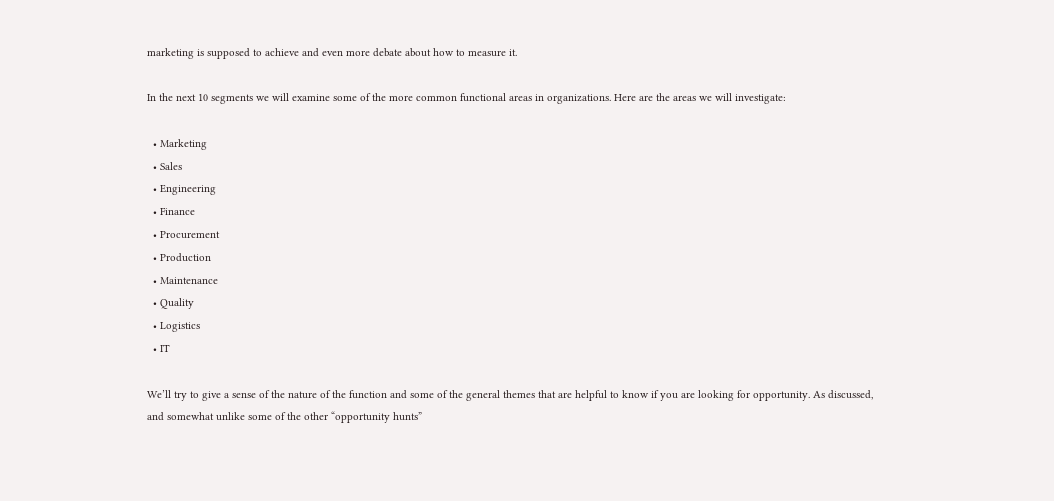marketing is supposed to achieve and even more debate about how to measure it.

In the next 10 segments we will examine some of the more common functional areas in organizations. Here are the areas we will investigate:

  • Marketing
  • Sales
  • Engineering
  • Finance
  • Procurement
  • Production
  • Maintenance
  • Quality
  • Logistics
  • IT

We’ll try to give a sense of the nature of the function and some of the general themes that are helpful to know if you are looking for opportunity. As discussed, and somewhat unlike some of the other “opportunity hunts”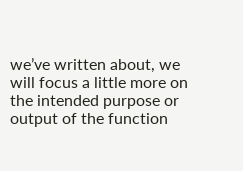we’ve written about, we will focus a little more on the intended purpose or output of the function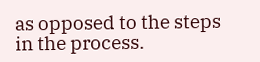as opposed to the steps in the process.